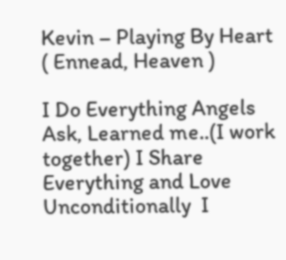Kevin – Playing By Heart ( Ennead, Heaven )

I Do Everything Angels Ask, Learned me..(I work together) I Share Everything and Love Unconditionally  I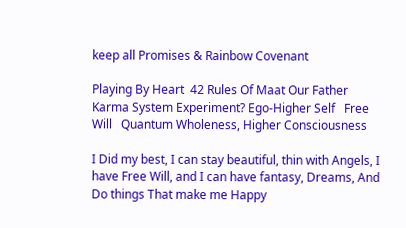keep all Promises & Rainbow Covenant

Playing By Heart  42 Rules Of Maat Our Father Karma System Experiment? Ego-Higher Self   Free Will   Quantum Wholeness, Higher Consciousness

I Did my best, I can stay beautiful, thin with Angels, I have Free Will, and I can have fantasy, Dreams, And Do things That make me Happy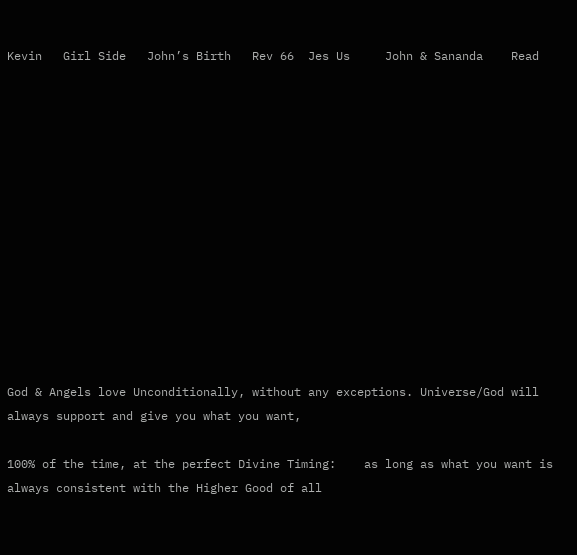Kevin   Girl Side   John’s Birth   Rev 66  Jes Us     John & Sananda    Read













God & Angels love Unconditionally, without any exceptions. Universe/God will always support and give you what you want,

100% of the time, at the perfect Divine Timing:    as long as what you want is always consistent with the Higher Good of all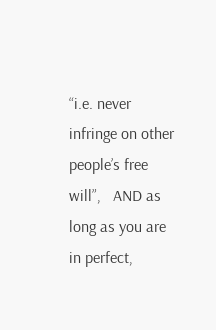“i.e. never infringe on other people’s free will”,   AND as long as you are in perfect,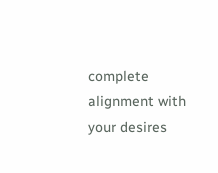complete alignment with your desires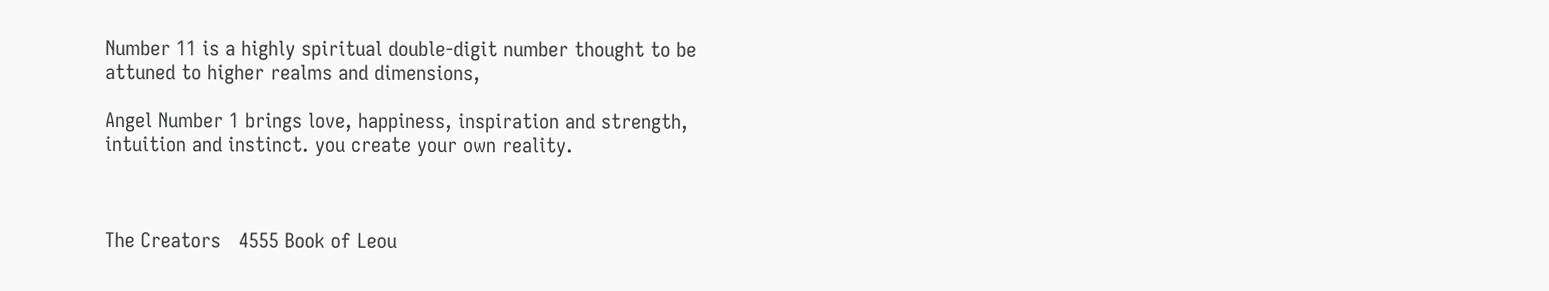Number 11 is a highly spiritual double-digit number thought to be attuned to higher realms and dimensions,

Angel Number 1 brings love, happiness, inspiration and strength,   intuition and instinct. you create your own reality.



The Creators   4555 Book of Leou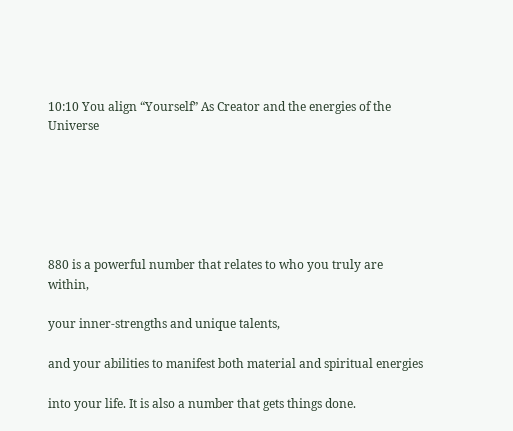10:10 You align “Yourself” As Creator and the energies of the Universe






880 is a powerful number that relates to who you truly are within,

your inner-strengths and unique talents,

and your abilities to manifest both material and spiritual energies

into your life. It is also a number that gets things done.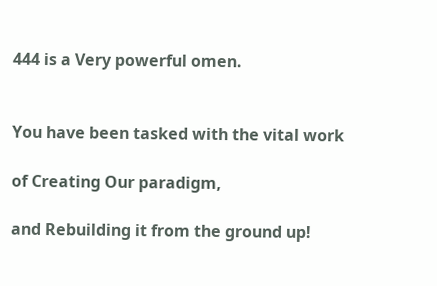444 is a Very powerful omen.


You have been tasked with the vital work

of Creating Our paradigm,

and Rebuilding it from the ground up!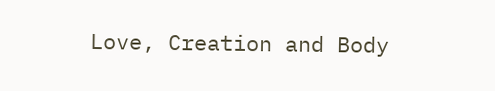Love, Creation and Body